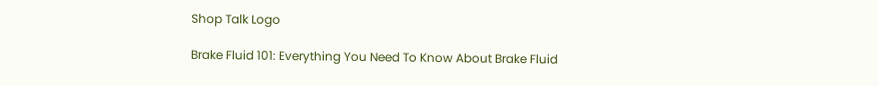Shop Talk Logo

Brake Fluid 101: Everything You Need To Know About Brake Fluid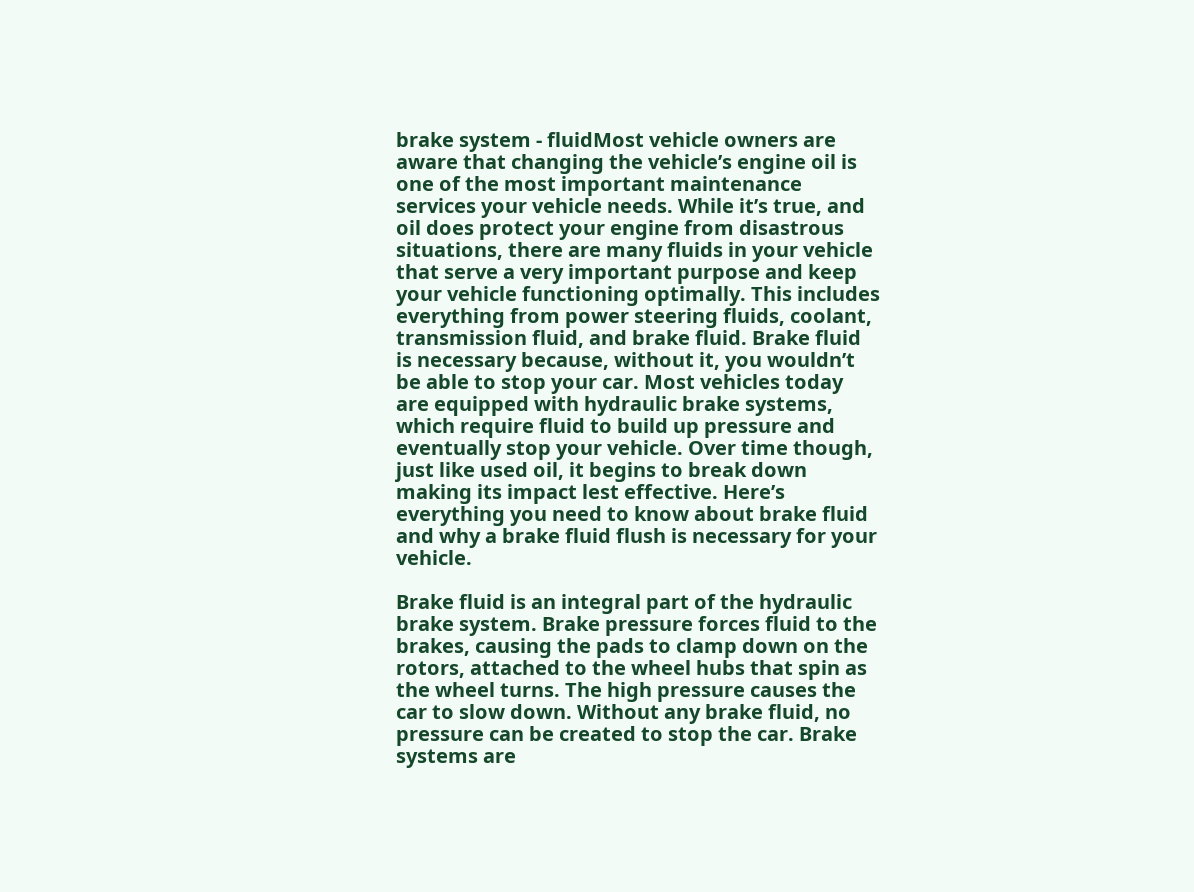brake system - fluidMost vehicle owners are aware that changing the vehicle’s engine oil is one of the most important maintenance services your vehicle needs. While it’s true, and oil does protect your engine from disastrous situations, there are many fluids in your vehicle that serve a very important purpose and keep your vehicle functioning optimally. This includes everything from power steering fluids, coolant, transmission fluid, and brake fluid. Brake fluid is necessary because, without it, you wouldn’t be able to stop your car. Most vehicles today are equipped with hydraulic brake systems, which require fluid to build up pressure and eventually stop your vehicle. Over time though, just like used oil, it begins to break down making its impact lest effective. Here’s everything you need to know about brake fluid and why a brake fluid flush is necessary for your vehicle.

Brake fluid is an integral part of the hydraulic brake system. Brake pressure forces fluid to the brakes, causing the pads to clamp down on the rotors, attached to the wheel hubs that spin as the wheel turns. The high pressure causes the car to slow down. Without any brake fluid, no pressure can be created to stop the car. Brake systems are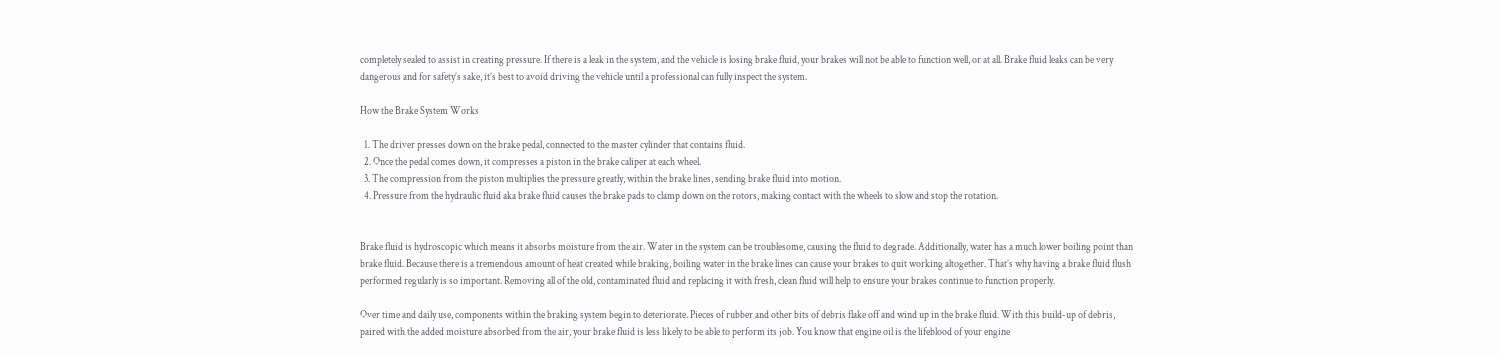completely sealed to assist in creating pressure. If there is a leak in the system, and the vehicle is losing brake fluid, your brakes will not be able to function well, or at all. Brake fluid leaks can be very dangerous and for safety’s sake, it’s best to avoid driving the vehicle until a professional can fully inspect the system.

How the Brake System Works

  1. The driver presses down on the brake pedal, connected to the master cylinder that contains fluid.
  2. Once the pedal comes down, it compresses a piston in the brake caliper at each wheel.
  3. The compression from the piston multiplies the pressure greatly, within the brake lines, sending brake fluid into motion.
  4. Pressure from the hydraulic fluid aka brake fluid causes the brake pads to clamp down on the rotors, making contact with the wheels to slow and stop the rotation.


Brake fluid is hydroscopic which means it absorbs moisture from the air. Water in the system can be troublesome, causing the fluid to degrade. Additionally, water has a much lower boiling point than brake fluid. Because there is a tremendous amount of heat created while braking, boiling water in the brake lines can cause your brakes to quit working altogether. That’s why having a brake fluid flush performed regularly is so important. Removing all of the old, contaminated fluid and replacing it with fresh, clean fluid will help to ensure your brakes continue to function properly.

Over time and daily use, components within the braking system begin to deteriorate. Pieces of rubber and other bits of debris flake off and wind up in the brake fluid. With this build-up of debris, paired with the added moisture absorbed from the air, your brake fluid is less likely to be able to perform its job. You know that engine oil is the lifeblood of your engine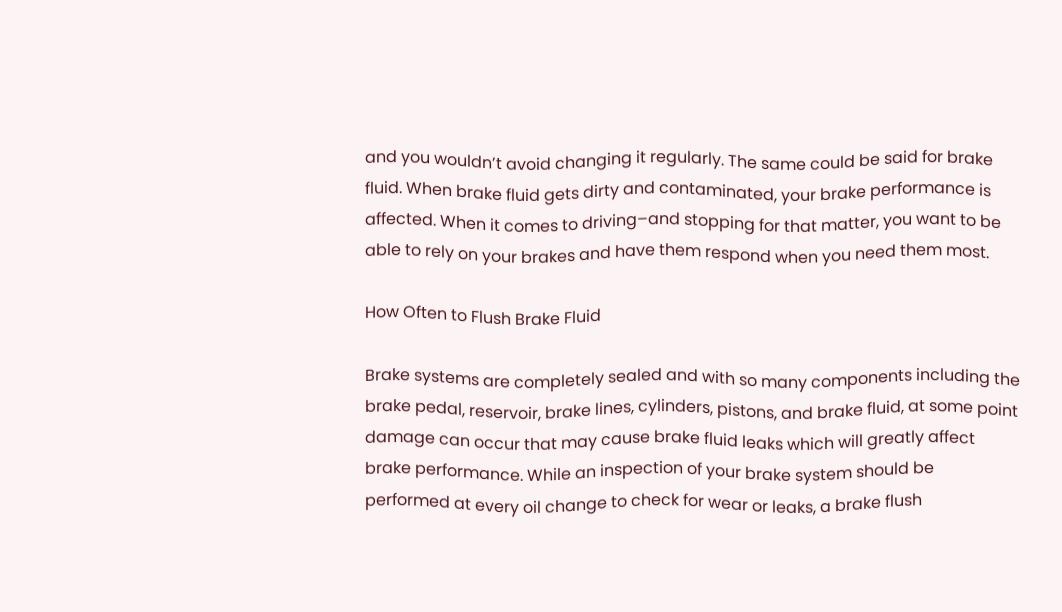and you wouldn’t avoid changing it regularly. The same could be said for brake fluid. When brake fluid gets dirty and contaminated, your brake performance is affected. When it comes to driving–and stopping for that matter, you want to be able to rely on your brakes and have them respond when you need them most.

How Often to Flush Brake Fluid

Brake systems are completely sealed and with so many components including the brake pedal, reservoir, brake lines, cylinders, pistons, and brake fluid, at some point damage can occur that may cause brake fluid leaks which will greatly affect brake performance. While an inspection of your brake system should be performed at every oil change to check for wear or leaks, a brake flush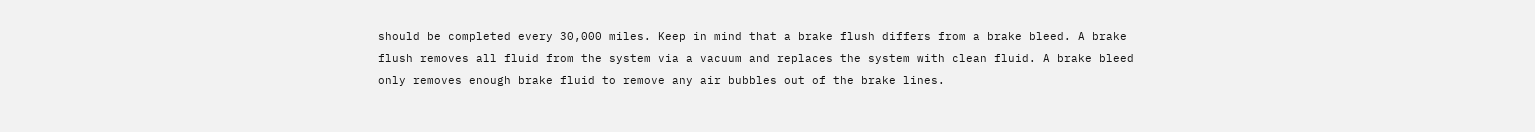should be completed every 30,000 miles. Keep in mind that a brake flush differs from a brake bleed. A brake flush removes all fluid from the system via a vacuum and replaces the system with clean fluid. A brake bleed only removes enough brake fluid to remove any air bubbles out of the brake lines.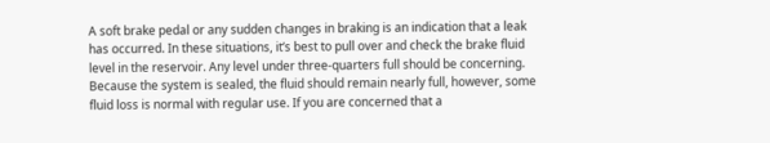A soft brake pedal or any sudden changes in braking is an indication that a leak has occurred. In these situations, it’s best to pull over and check the brake fluid level in the reservoir. Any level under three-quarters full should be concerning. Because the system is sealed, the fluid should remain nearly full, however, some fluid loss is normal with regular use. If you are concerned that a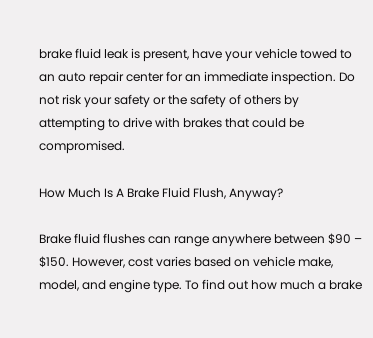brake fluid leak is present, have your vehicle towed to an auto repair center for an immediate inspection. Do not risk your safety or the safety of others by attempting to drive with brakes that could be compromised.

How Much Is A Brake Fluid Flush, Anyway?

Brake fluid flushes can range anywhere between $90 – $150. However, cost varies based on vehicle make, model, and engine type. To find out how much a brake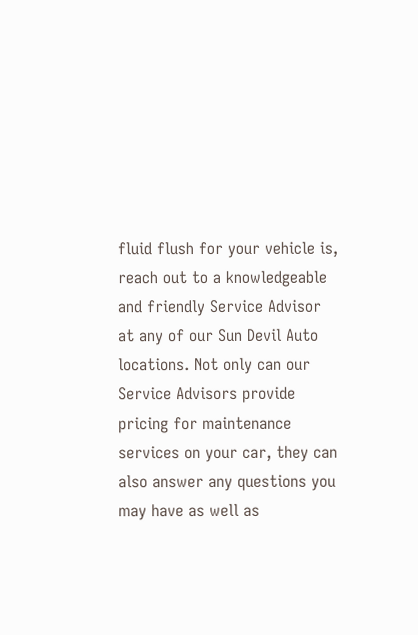fluid flush for your vehicle is, reach out to a knowledgeable and friendly Service Advisor at any of our Sun Devil Auto locations. Not only can our Service Advisors provide pricing for maintenance services on your car, they can also answer any questions you may have as well as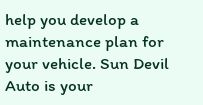help you develop a maintenance plan for your vehicle. Sun Devil Auto is your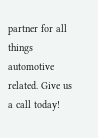partner for all things automotive related. Give us a call today!